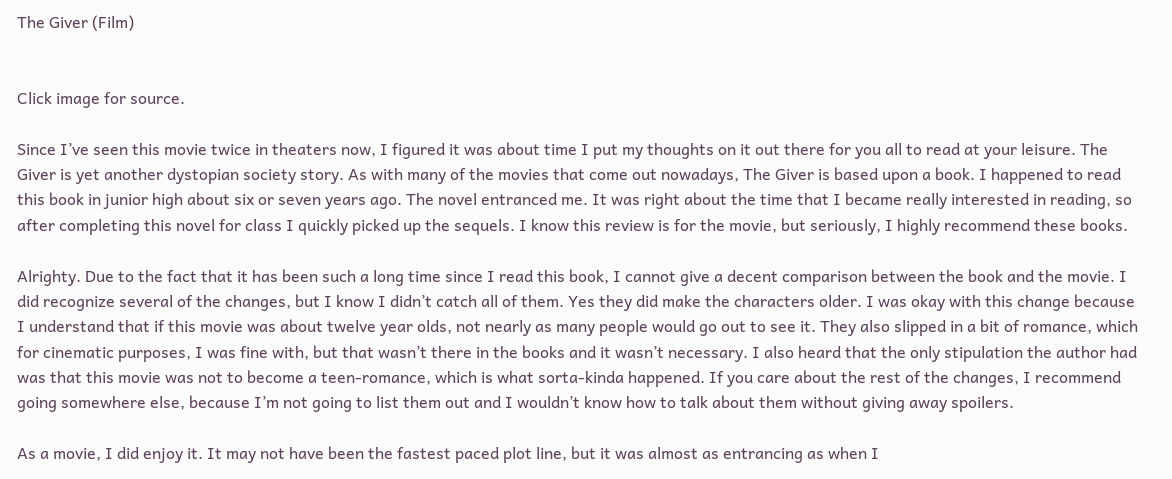The Giver (Film)


Click image for source.

Since I’ve seen this movie twice in theaters now, I figured it was about time I put my thoughts on it out there for you all to read at your leisure. The Giver is yet another dystopian society story. As with many of the movies that come out nowadays, The Giver is based upon a book. I happened to read this book in junior high about six or seven years ago. The novel entranced me. It was right about the time that I became really interested in reading, so after completing this novel for class I quickly picked up the sequels. I know this review is for the movie, but seriously, I highly recommend these books.

Alrighty. Due to the fact that it has been such a long time since I read this book, I cannot give a decent comparison between the book and the movie. I did recognize several of the changes, but I know I didn’t catch all of them. Yes they did make the characters older. I was okay with this change because I understand that if this movie was about twelve year olds, not nearly as many people would go out to see it. They also slipped in a bit of romance, which for cinematic purposes, I was fine with, but that wasn’t there in the books and it wasn’t necessary. I also heard that the only stipulation the author had was that this movie was not to become a teen-romance, which is what sorta-kinda happened. If you care about the rest of the changes, I recommend going somewhere else, because I’m not going to list them out and I wouldn’t know how to talk about them without giving away spoilers.

As a movie, I did enjoy it. It may not have been the fastest paced plot line, but it was almost as entrancing as when I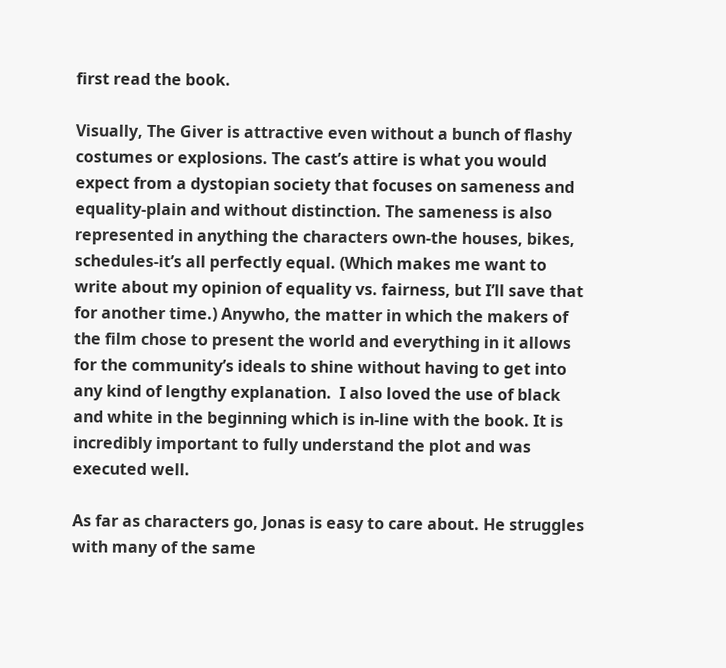first read the book.

Visually, The Giver is attractive even without a bunch of flashy costumes or explosions. The cast’s attire is what you would expect from a dystopian society that focuses on sameness and equality-plain and without distinction. The sameness is also represented in anything the characters own-the houses, bikes, schedules-it’s all perfectly equal. (Which makes me want to write about my opinion of equality vs. fairness, but I’ll save that for another time.) Anywho, the matter in which the makers of the film chose to present the world and everything in it allows for the community’s ideals to shine without having to get into any kind of lengthy explanation.  I also loved the use of black and white in the beginning which is in-line with the book. It is incredibly important to fully understand the plot and was executed well.

As far as characters go, Jonas is easy to care about. He struggles with many of the same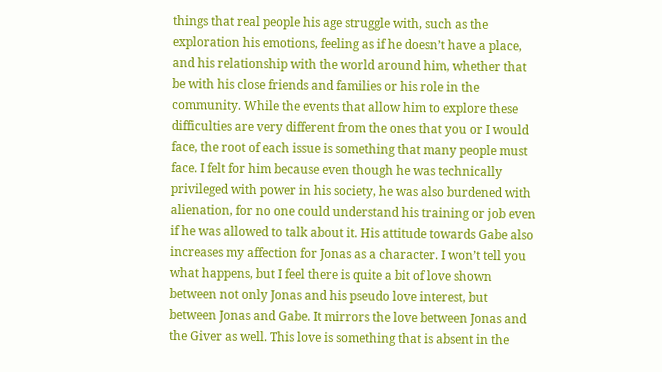things that real people his age struggle with, such as the exploration his emotions, feeling as if he doesn’t have a place, and his relationship with the world around him, whether that be with his close friends and families or his role in the community. While the events that allow him to explore these difficulties are very different from the ones that you or I would face, the root of each issue is something that many people must face. I felt for him because even though he was technically privileged with power in his society, he was also burdened with alienation, for no one could understand his training or job even if he was allowed to talk about it. His attitude towards Gabe also increases my affection for Jonas as a character. I won’t tell you what happens, but I feel there is quite a bit of love shown between not only Jonas and his pseudo love interest, but between Jonas and Gabe. It mirrors the love between Jonas and the Giver as well. This love is something that is absent in the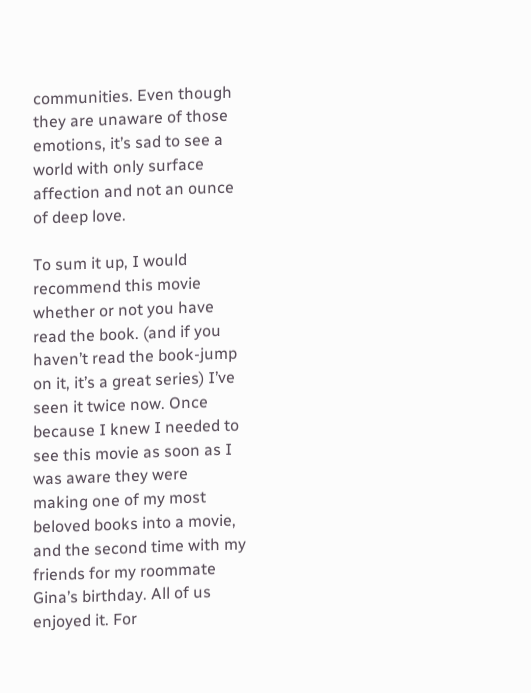communities. Even though they are unaware of those emotions, it’s sad to see a world with only surface affection and not an ounce of deep love.

To sum it up, I would recommend this movie whether or not you have read the book. (and if you haven’t read the book-jump on it, it’s a great series) I’ve seen it twice now. Once because I knew I needed to see this movie as soon as I was aware they were making one of my most beloved books into a movie, and the second time with my friends for my roommate Gina’s birthday. All of us enjoyed it. For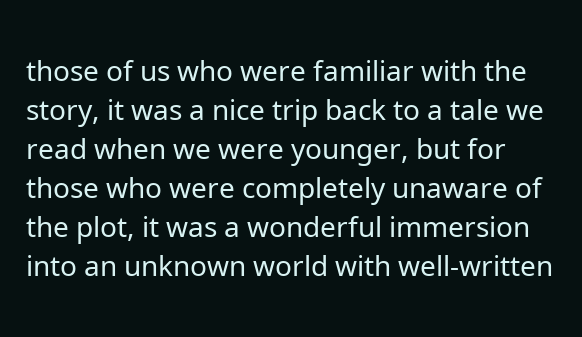those of us who were familiar with the story, it was a nice trip back to a tale we read when we were younger, but for those who were completely unaware of the plot, it was a wonderful immersion into an unknown world with well-written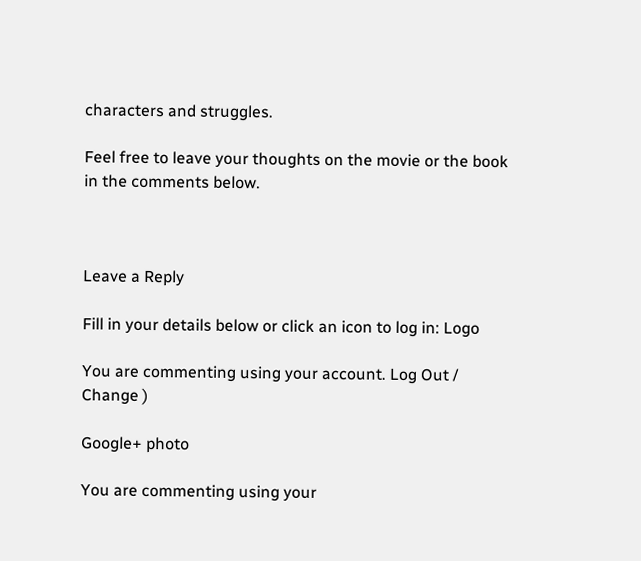characters and struggles.

Feel free to leave your thoughts on the movie or the book in the comments below.



Leave a Reply

Fill in your details below or click an icon to log in: Logo

You are commenting using your account. Log Out /  Change )

Google+ photo

You are commenting using your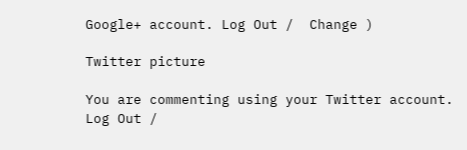Google+ account. Log Out /  Change )

Twitter picture

You are commenting using your Twitter account. Log Out /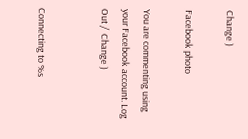Change )

Facebook photo

You are commenting using your Facebook account. Log Out /  Change )


Connecting to %s